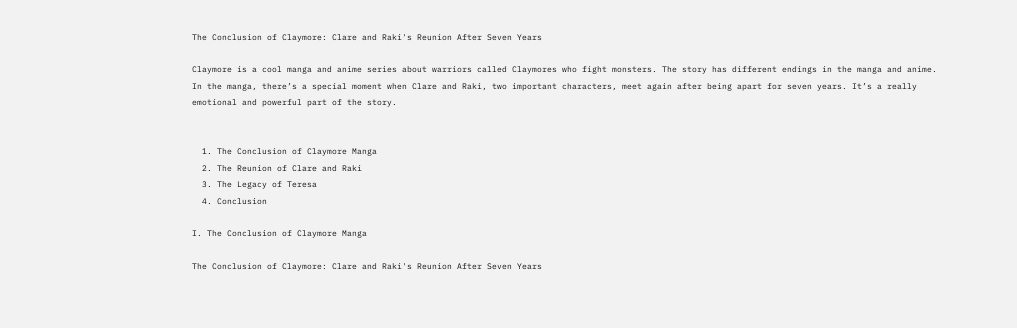The Conclusion of Claymore: Clare and Raki's Reunion After Seven Years

Claymore is a cool manga and anime series about warriors called Claymores who fight monsters. The story has different endings in the manga and anime. In the manga, there’s a special moment when Clare and Raki, two important characters, meet again after being apart for seven years. It’s a really emotional and powerful part of the story.


  1. The Conclusion of Claymore Manga
  2. The Reunion of Clare and Raki
  3. The Legacy of Teresa
  4. Conclusion

I. The Conclusion of Claymore Manga

The Conclusion of Claymore: Clare and Raki's Reunion After Seven Years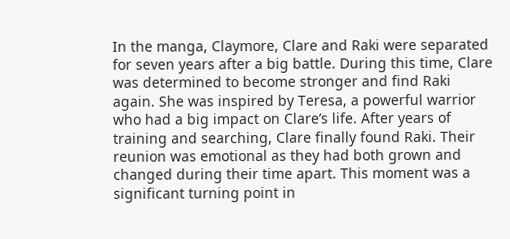In the manga, Claymore, Clare and Raki were separated for seven years after a big battle. During this time, Clare was determined to become stronger and find Raki again. She was inspired by Teresa, a powerful warrior who had a big impact on Clare’s life. After years of training and searching, Clare finally found Raki. Their reunion was emotional as they had both grown and changed during their time apart. This moment was a significant turning point in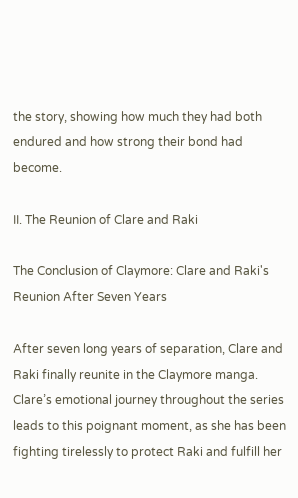the story, showing how much they had both endured and how strong their bond had become.

II. The Reunion of Clare and Raki

The Conclusion of Claymore: Clare and Raki's Reunion After Seven Years

After seven long years of separation, Clare and Raki finally reunite in the Claymore manga. Clare’s emotional journey throughout the series leads to this poignant moment, as she has been fighting tirelessly to protect Raki and fulfill her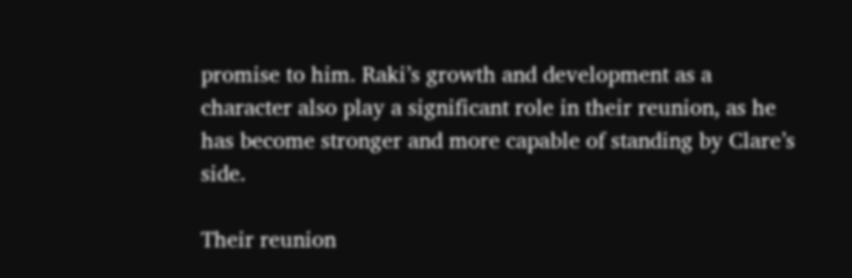promise to him. Raki’s growth and development as a character also play a significant role in their reunion, as he has become stronger and more capable of standing by Clare’s side.

Their reunion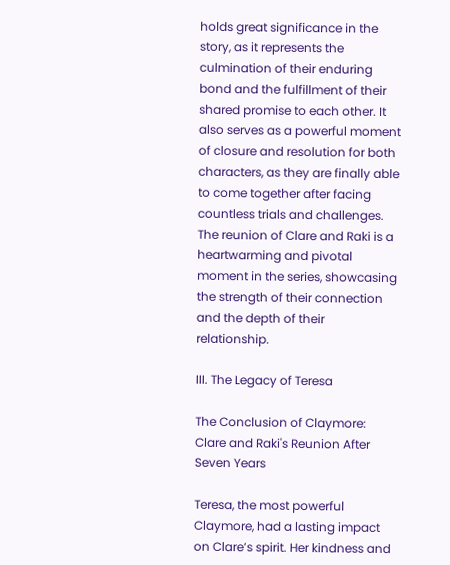holds great significance in the story, as it represents the culmination of their enduring bond and the fulfillment of their shared promise to each other. It also serves as a powerful moment of closure and resolution for both characters, as they are finally able to come together after facing countless trials and challenges. The reunion of Clare and Raki is a heartwarming and pivotal moment in the series, showcasing the strength of their connection and the depth of their relationship.

III. The Legacy of Teresa

The Conclusion of Claymore: Clare and Raki's Reunion After Seven Years

Teresa, the most powerful Claymore, had a lasting impact on Clare’s spirit. Her kindness and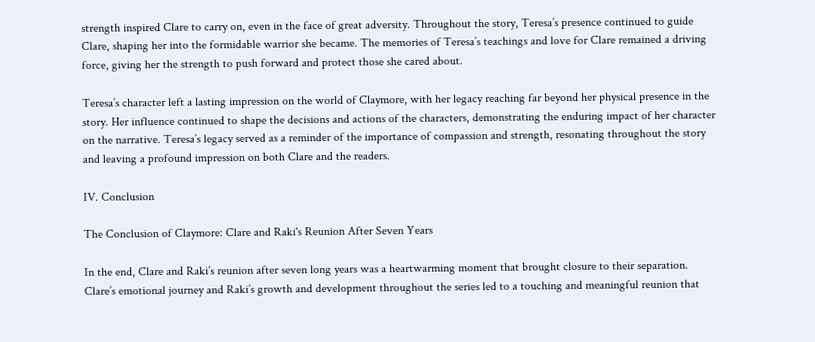strength inspired Clare to carry on, even in the face of great adversity. Throughout the story, Teresa’s presence continued to guide Clare, shaping her into the formidable warrior she became. The memories of Teresa’s teachings and love for Clare remained a driving force, giving her the strength to push forward and protect those she cared about.

Teresa’s character left a lasting impression on the world of Claymore, with her legacy reaching far beyond her physical presence in the story. Her influence continued to shape the decisions and actions of the characters, demonstrating the enduring impact of her character on the narrative. Teresa’s legacy served as a reminder of the importance of compassion and strength, resonating throughout the story and leaving a profound impression on both Clare and the readers.

IV. Conclusion

The Conclusion of Claymore: Clare and Raki's Reunion After Seven Years

In the end, Clare and Raki’s reunion after seven long years was a heartwarming moment that brought closure to their separation. Clare’s emotional journey and Raki’s growth and development throughout the series led to a touching and meaningful reunion that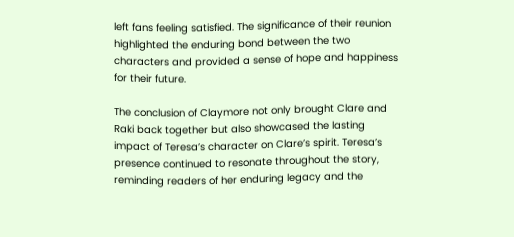left fans feeling satisfied. The significance of their reunion highlighted the enduring bond between the two characters and provided a sense of hope and happiness for their future.

The conclusion of Claymore not only brought Clare and Raki back together but also showcased the lasting impact of Teresa’s character on Clare’s spirit. Teresa’s presence continued to resonate throughout the story, reminding readers of her enduring legacy and the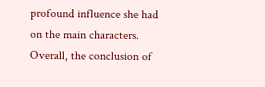profound influence she had on the main characters. Overall, the conclusion of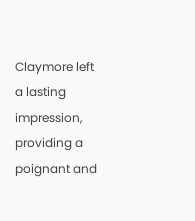Claymore left a lasting impression, providing a poignant and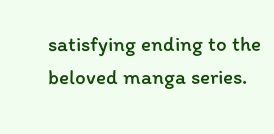satisfying ending to the beloved manga series.